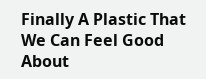Finally A Plastic That We Can Feel Good About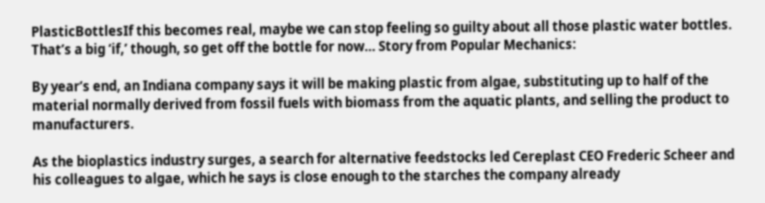PlasticBottlesIf this becomes real, maybe we can stop feeling so guilty about all those plastic water bottles. That’s a big ‘if,’ though, so get off the bottle for now… Story from Popular Mechanics:

By year’s end, an Indiana company says it will be making plastic from algae, substituting up to half of the material normally derived from fossil fuels with biomass from the aquatic plants, and selling the product to manufacturers.

As the bioplastics industry surges, a search for alternative feedstocks led Cereplast CEO Frederic Scheer and his colleagues to algae, which he says is close enough to the starches the company already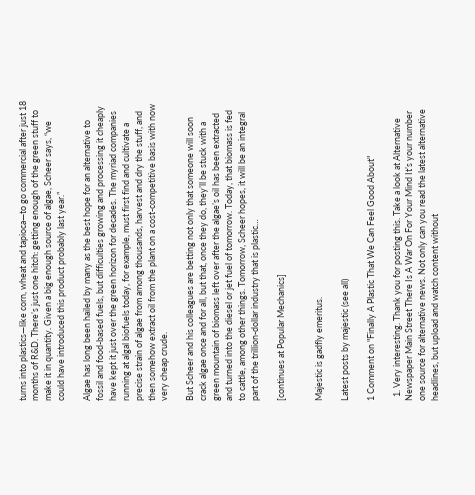turns into plastics—like corn, wheat and tapioca—to go commercial after just 18 months of R&D. There’s just one hitch: getting enough of the green stuff to make it in quantity. Given a big enough source of algae, Scheer says, “we could have introduced this product probably last year.”

Algae has long been hailed by many as the best hope for an alternative to fossil and food-based fuels, but difficulties growing and processing it cheaply have kept it just over the green horizon for decades. The myriad companies running at algal biofuels today, for example, must first find and cultivate a precise strain of algae from among thousands, harvest and dry the stuff, and then somehow extract oil from the plant on a cost-competitive basis with now very cheap crude.

But Scheer and his colleagues are betting not only that someone will soon crack algae once and for all, but that, once they do, they’ll be stuck with a green mountain of biomass left over after the algae’s oil has been extracted and turned into the diesel or jet fuel of tomorrow. Today, that biomass is fed to cattle, among other things. Tomorrow, Scheer hopes, it will be an integral part of the trillion-dollar industry that is plastic…

[continues at Popular Mechanics]


Majestic is gadfly emeritus.

Latest posts by majestic (see all)

1 Comment on "Finally A Plastic That We Can Feel Good About"

  1. Very interesting. Thank you for posting this. Take a look at Alternative Newspaper Main Street There Is A War On For Your Mind It’s your number one source for alternative news. Not only can you read the latest alternative headlines, but upload and watch content without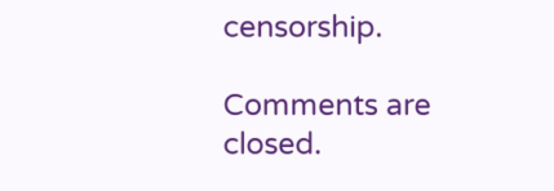censorship.

Comments are closed.